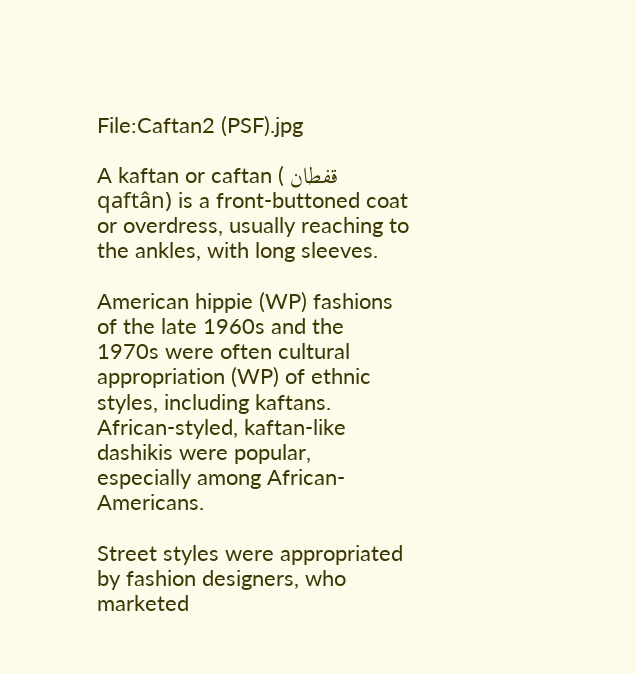File:Caftan2 (PSF).jpg

A kaftan or caftan ( قفطان qaftân) is a front-buttoned coat or overdress, usually reaching to the ankles, with long sleeves.

American hippie (WP) fashions of the late 1960s and the 1970s were often cultural appropriation (WP) of ethnic styles, including kaftans. African-styled, kaftan-like dashikis were popular, especially among African-Americans.

Street styles were appropriated by fashion designers, who marketed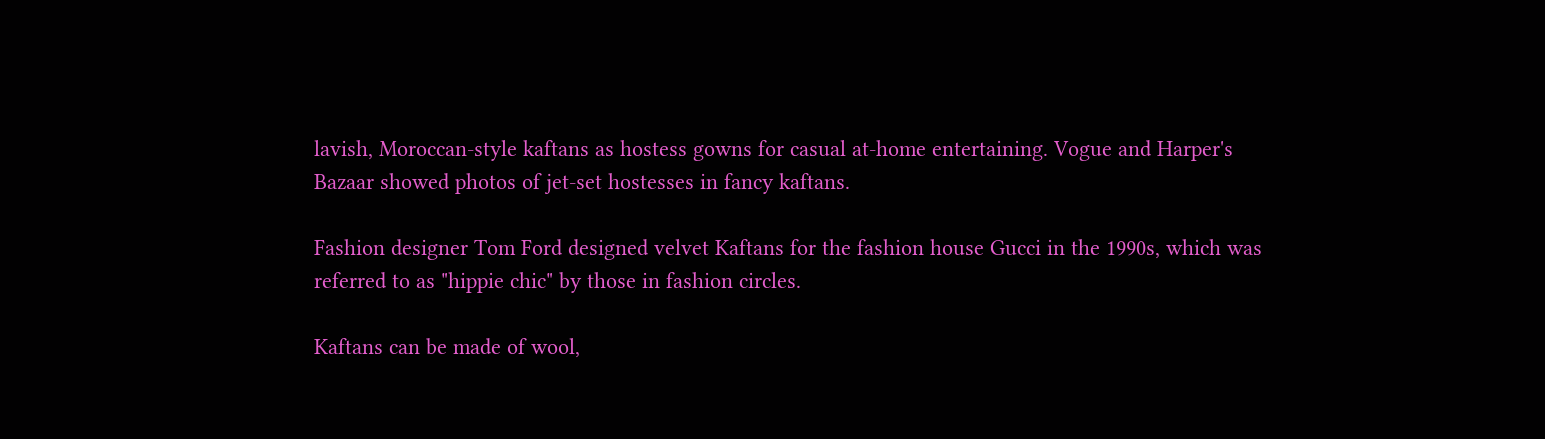lavish, Moroccan-style kaftans as hostess gowns for casual at-home entertaining. Vogue and Harper's Bazaar showed photos of jet-set hostesses in fancy kaftans.

Fashion designer Tom Ford designed velvet Kaftans for the fashion house Gucci in the 1990s, which was referred to as "hippie chic" by those in fashion circles.

Kaftans can be made of wool,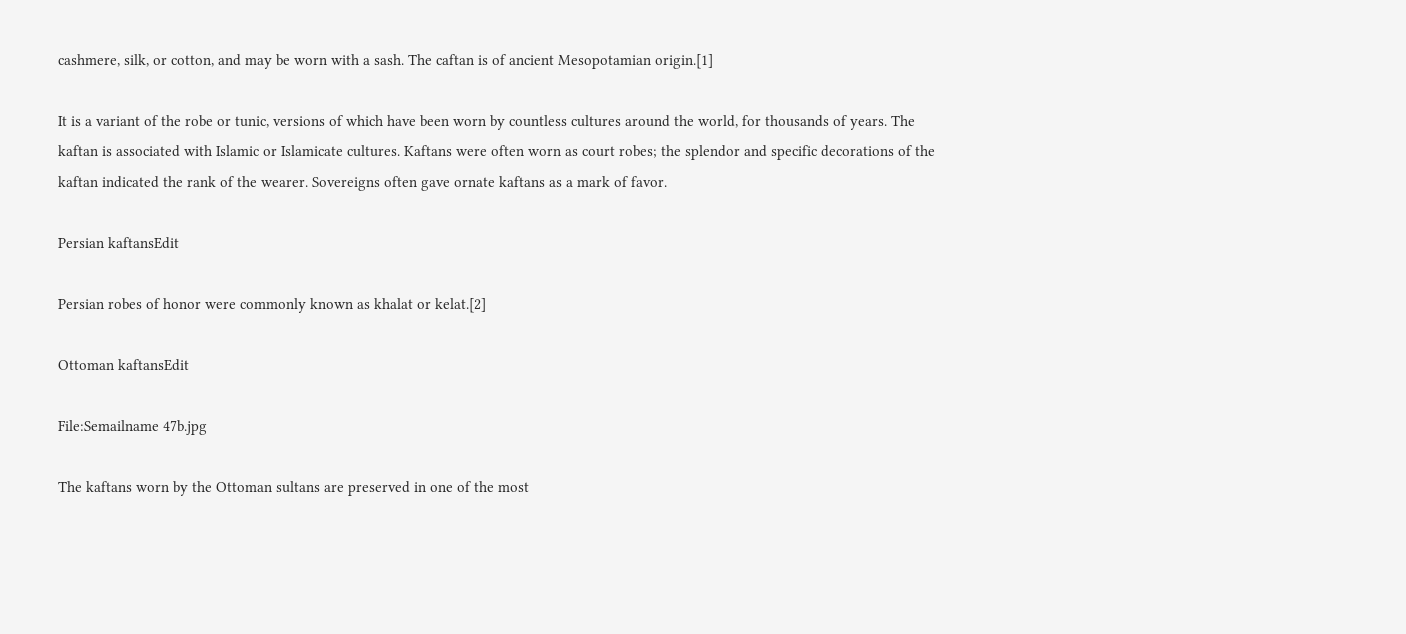cashmere, silk, or cotton, and may be worn with a sash. The caftan is of ancient Mesopotamian origin.[1]

It is a variant of the robe or tunic, versions of which have been worn by countless cultures around the world, for thousands of years. The kaftan is associated with Islamic or Islamicate cultures. Kaftans were often worn as court robes; the splendor and specific decorations of the kaftan indicated the rank of the wearer. Sovereigns often gave ornate kaftans as a mark of favor.

Persian kaftansEdit

Persian robes of honor were commonly known as khalat or kelat.[2]

Ottoman kaftansEdit

File:Semailname 47b.jpg

The kaftans worn by the Ottoman sultans are preserved in one of the most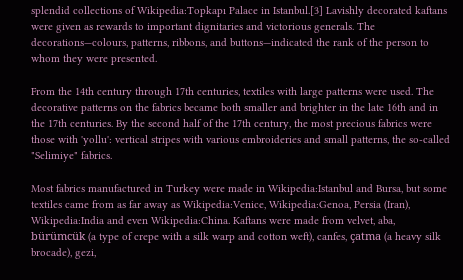splendid collections of Wikipedia:Topkapı Palace in Istanbul.[3] Lavishly decorated kaftans were given as rewards to important dignitaries and victorious generals. The decorations—colours, patterns, ribbons, and buttons—indicated the rank of the person to whom they were presented.

From the 14th century through 17th centuries, textiles with large patterns were used. The decorative patterns on the fabrics became both smaller and brighter in the late 16th and in the 17th centuries. By the second half of the 17th century, the most precious fabrics were those with 'yollu': vertical stripes with various embroideries and small patterns, the so-called "Selimiye" fabrics.

Most fabrics manufactured in Turkey were made in Wikipedia:Istanbul and Bursa, but some textiles came from as far away as Wikipedia:Venice, Wikipedia:Genoa, Persia (Iran), Wikipedia:India and even Wikipedia:China. Kaftans were made from velvet, aba, bürümcük (a type of crepe with a silk warp and cotton weft), canfes, çatma (a heavy silk brocade), gezi,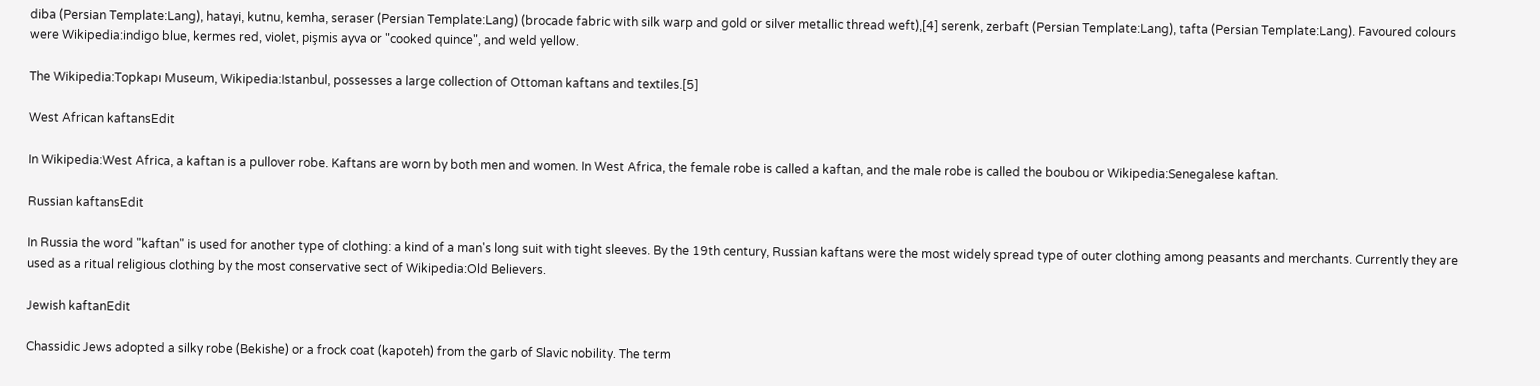diba (Persian Template:Lang), hatayi, kutnu, kemha, seraser (Persian Template:Lang) (brocade fabric with silk warp and gold or silver metallic thread weft),[4] serenk, zerbaft (Persian Template:Lang), tafta (Persian Template:Lang). Favoured colours were Wikipedia:indigo blue, kermes red, violet, pişmis ayva or "cooked quince", and weld yellow.

The Wikipedia:Topkapı Museum, Wikipedia:Istanbul, possesses a large collection of Ottoman kaftans and textiles.[5]

West African kaftansEdit

In Wikipedia:West Africa, a kaftan is a pullover robe. Kaftans are worn by both men and women. In West Africa, the female robe is called a kaftan, and the male robe is called the boubou or Wikipedia:Senegalese kaftan.

Russian kaftansEdit

In Russia the word "kaftan" is used for another type of clothing: a kind of a man's long suit with tight sleeves. By the 19th century, Russian kaftans were the most widely spread type of outer clothing among peasants and merchants. Currently they are used as a ritual religious clothing by the most conservative sect of Wikipedia:Old Believers.

Jewish kaftanEdit

Chassidic Jews adopted a silky robe (Bekishe) or a frock coat (kapoteh) from the garb of Slavic nobility. The term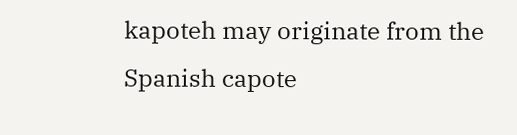kapoteh may originate from the Spanish capote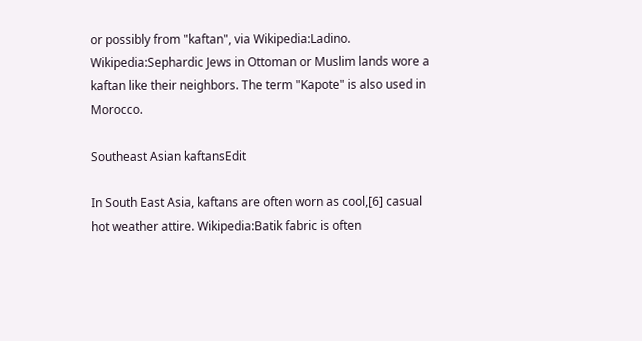or possibly from "kaftan", via Wikipedia:Ladino. Wikipedia:Sephardic Jews in Ottoman or Muslim lands wore a kaftan like their neighbors. The term "Kapote" is also used in Morocco.

Southeast Asian kaftansEdit

In South East Asia, kaftans are often worn as cool,[6] casual hot weather attire. Wikipedia:Batik fabric is often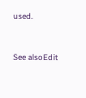used.


See alsoEdit